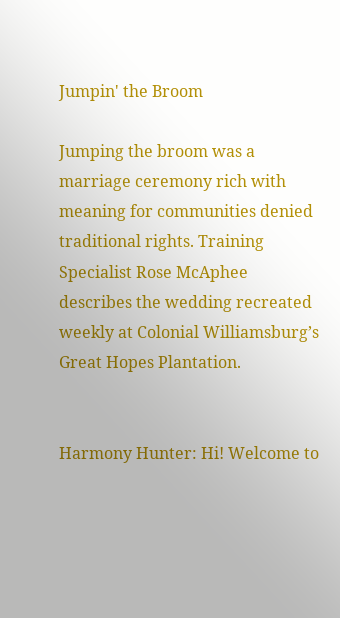Jumpin' the Broom

Jumping the broom was a marriage ceremony rich with meaning for communities denied traditional rights. Training Specialist Rose McAphee describes the wedding recreated weekly at Colonial Williamsburg’s Great Hopes Plantation.


Harmony Hunter: Hi! Welcome to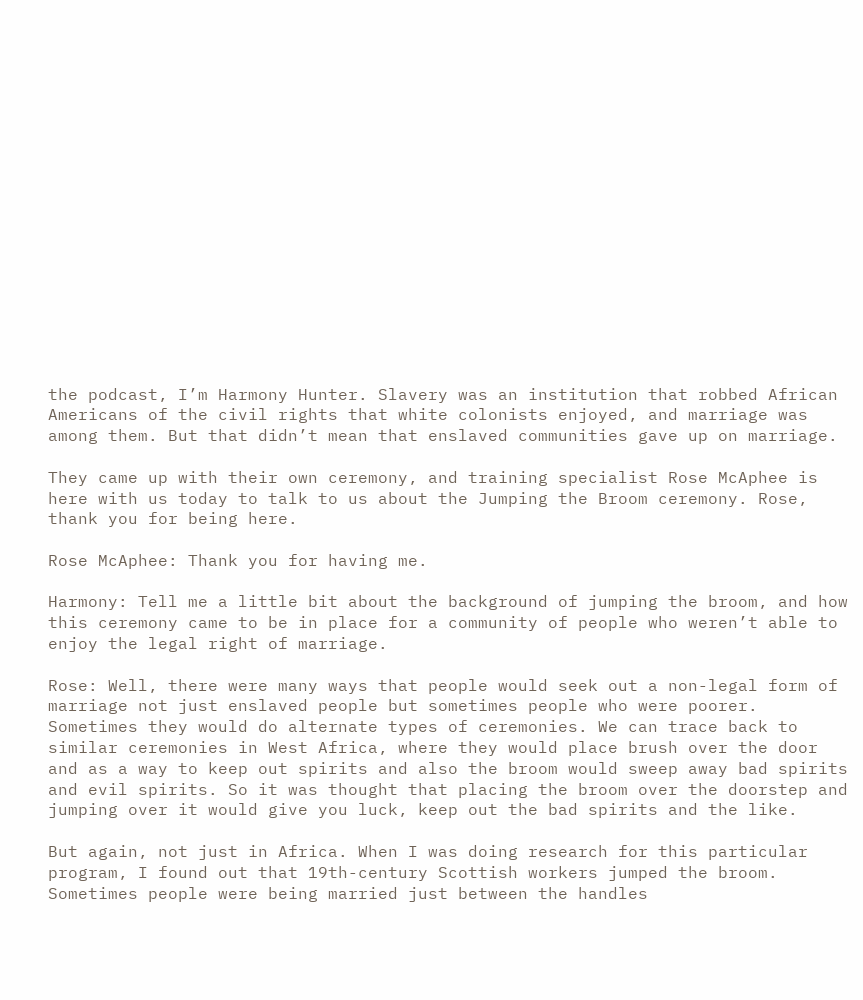the podcast, I’m Harmony Hunter. Slavery was an institution that robbed African Americans of the civil rights that white colonists enjoyed, and marriage was among them. But that didn’t mean that enslaved communities gave up on marriage.

They came up with their own ceremony, and training specialist Rose McAphee is here with us today to talk to us about the Jumping the Broom ceremony. Rose, thank you for being here.

Rose McAphee: Thank you for having me.

Harmony: Tell me a little bit about the background of jumping the broom, and how this ceremony came to be in place for a community of people who weren’t able to enjoy the legal right of marriage.

Rose: Well, there were many ways that people would seek out a non-legal form of marriage not just enslaved people but sometimes people who were poorer. Sometimes they would do alternate types of ceremonies. We can trace back to similar ceremonies in West Africa, where they would place brush over the door and as a way to keep out spirits and also the broom would sweep away bad spirits and evil spirits. So it was thought that placing the broom over the doorstep and jumping over it would give you luck, keep out the bad spirits and the like.

But again, not just in Africa. When I was doing research for this particular program, I found out that 19th-century Scottish workers jumped the broom. Sometimes people were being married just between the handles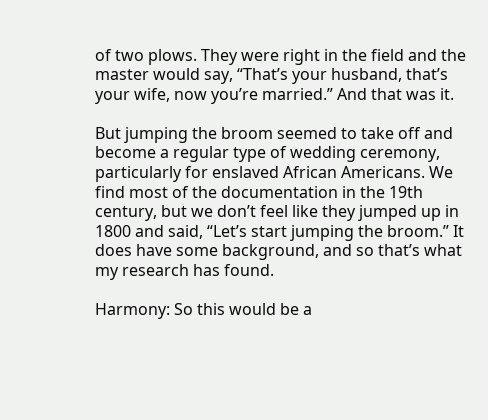of two plows. They were right in the field and the master would say, “That’s your husband, that’s your wife, now you’re married.” And that was it.

But jumping the broom seemed to take off and become a regular type of wedding ceremony, particularly for enslaved African Americans. We find most of the documentation in the 19th century, but we don’t feel like they jumped up in 1800 and said, “Let’s start jumping the broom.” It does have some background, and so that’s what my research has found.

Harmony: So this would be a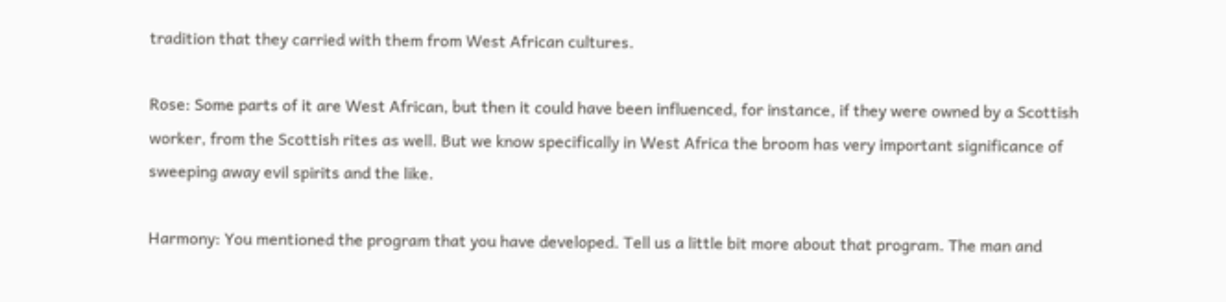tradition that they carried with them from West African cultures.

Rose: Some parts of it are West African, but then it could have been influenced, for instance, if they were owned by a Scottish worker, from the Scottish rites as well. But we know specifically in West Africa the broom has very important significance of sweeping away evil spirits and the like.

Harmony: You mentioned the program that you have developed. Tell us a little bit more about that program. The man and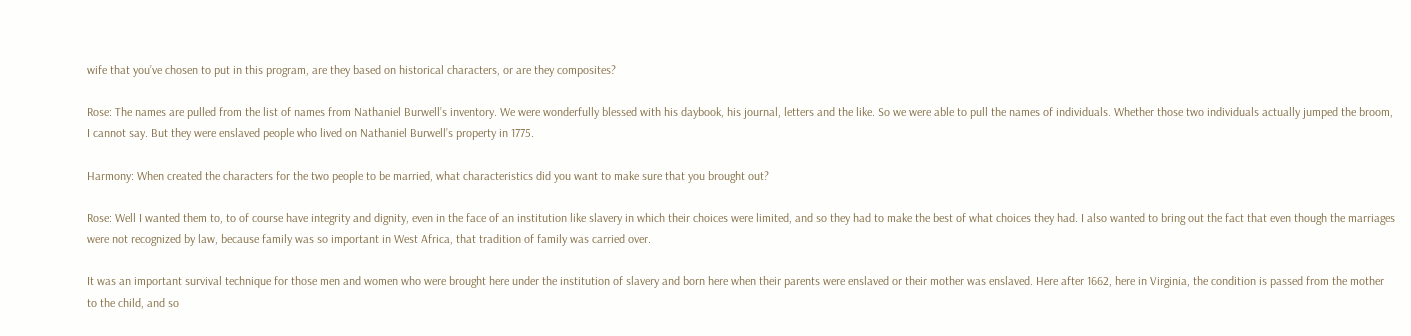wife that you’ve chosen to put in this program, are they based on historical characters, or are they composites?

Rose: The names are pulled from the list of names from Nathaniel Burwell’s inventory. We were wonderfully blessed with his daybook, his journal, letters and the like. So we were able to pull the names of individuals. Whether those two individuals actually jumped the broom, I cannot say. But they were enslaved people who lived on Nathaniel Burwell’s property in 1775.

Harmony: When created the characters for the two people to be married, what characteristics did you want to make sure that you brought out?

Rose: Well I wanted them to, to of course have integrity and dignity, even in the face of an institution like slavery in which their choices were limited, and so they had to make the best of what choices they had. I also wanted to bring out the fact that even though the marriages were not recognized by law, because family was so important in West Africa, that tradition of family was carried over.

It was an important survival technique for those men and women who were brought here under the institution of slavery and born here when their parents were enslaved or their mother was enslaved. Here after 1662, here in Virginia, the condition is passed from the mother to the child, and so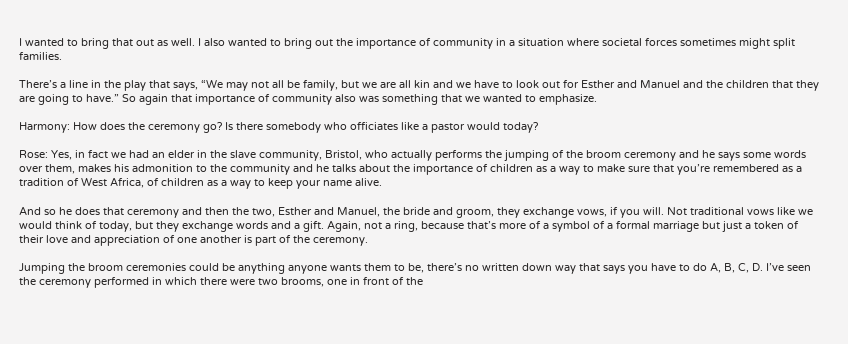I wanted to bring that out as well. I also wanted to bring out the importance of community in a situation where societal forces sometimes might split families.

There’s a line in the play that says, “We may not all be family, but we are all kin and we have to look out for Esther and Manuel and the children that they are going to have.” So again that importance of community also was something that we wanted to emphasize.

Harmony: How does the ceremony go? Is there somebody who officiates like a pastor would today?

Rose: Yes, in fact we had an elder in the slave community, Bristol, who actually performs the jumping of the broom ceremony and he says some words over them, makes his admonition to the community and he talks about the importance of children as a way to make sure that you’re remembered as a tradition of West Africa, of children as a way to keep your name alive.

And so he does that ceremony and then the two, Esther and Manuel, the bride and groom, they exchange vows, if you will. Not traditional vows like we would think of today, but they exchange words and a gift. Again, not a ring, because that’s more of a symbol of a formal marriage but just a token of their love and appreciation of one another is part of the ceremony.

Jumping the broom ceremonies could be anything anyone wants them to be, there’s no written down way that says you have to do A, B, C, D. I’ve seen the ceremony performed in which there were two brooms, one in front of the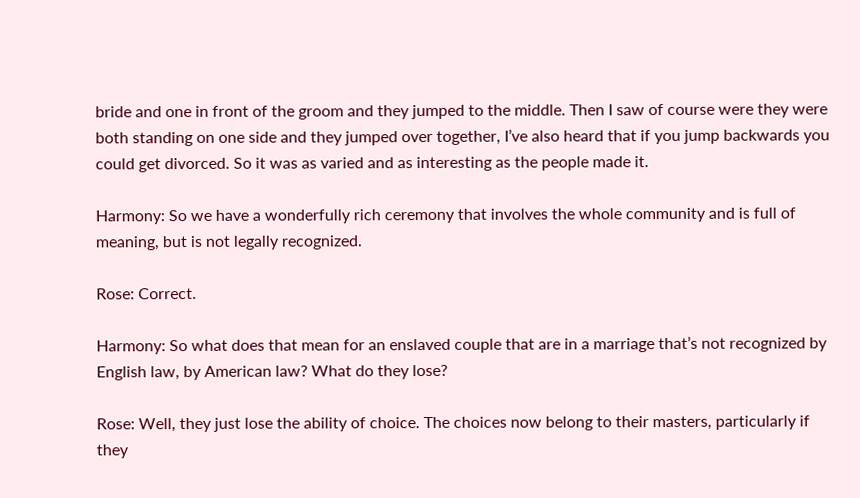bride and one in front of the groom and they jumped to the middle. Then I saw of course were they were both standing on one side and they jumped over together, I’ve also heard that if you jump backwards you could get divorced. So it was as varied and as interesting as the people made it.

Harmony: So we have a wonderfully rich ceremony that involves the whole community and is full of meaning, but is not legally recognized.

Rose: Correct.

Harmony: So what does that mean for an enslaved couple that are in a marriage that’s not recognized by English law, by American law? What do they lose?

Rose: Well, they just lose the ability of choice. The choices now belong to their masters, particularly if they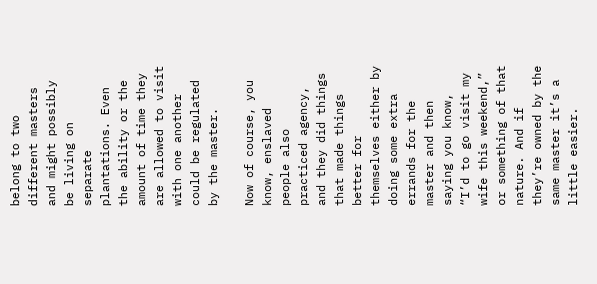belong to two different masters and might possibly be living on separate plantations. Even the ability or the amount of time they are allowed to visit with one another could be regulated by the master.

Now of course, you know, enslaved people also practiced agency, and they did things that made things better for themselves either by doing some extra errands for the master and then saying you know, “I’d to go visit my wife this weekend,” or something of that nature. And if they’re owned by the same master it’s a little easier.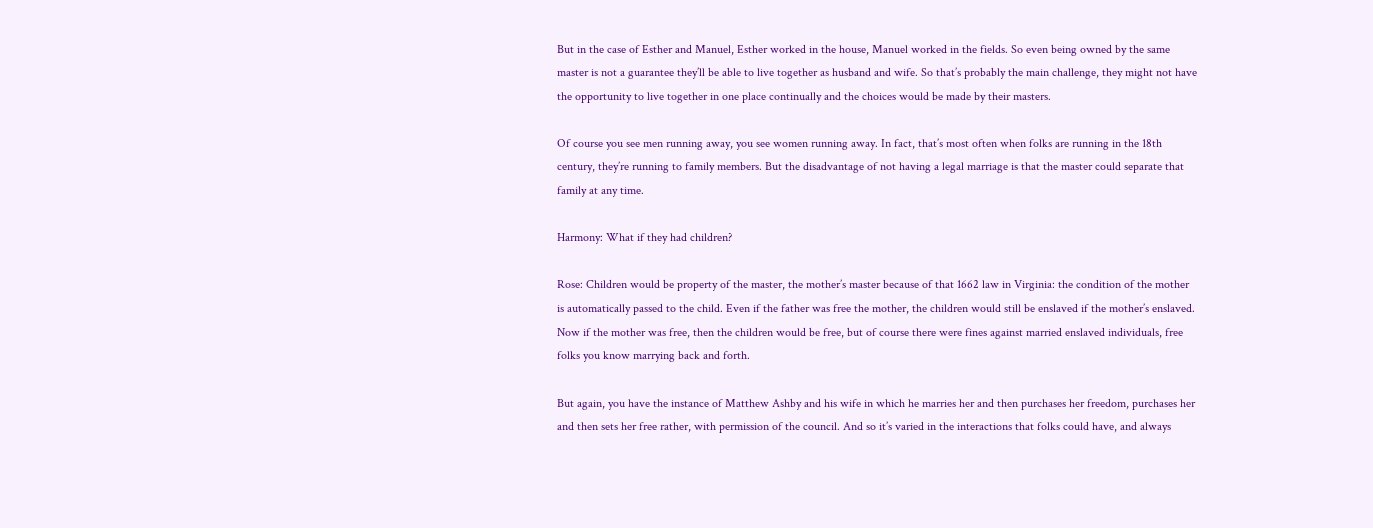But in the case of Esther and Manuel, Esther worked in the house, Manuel worked in the fields. So even being owned by the same master is not a guarantee they’ll be able to live together as husband and wife. So that’s probably the main challenge, they might not have the opportunity to live together in one place continually and the choices would be made by their masters.

Of course you see men running away, you see women running away. In fact, that’s most often when folks are running in the 18th century, they’re running to family members. But the disadvantage of not having a legal marriage is that the master could separate that family at any time.

Harmony: What if they had children?

Rose: Children would be property of the master, the mother’s master because of that 1662 law in Virginia: the condition of the mother is automatically passed to the child. Even if the father was free the mother, the children would still be enslaved if the mother’s enslaved. Now if the mother was free, then the children would be free, but of course there were fines against married enslaved individuals, free folks you know marrying back and forth.

But again, you have the instance of Matthew Ashby and his wife in which he marries her and then purchases her freedom, purchases her and then sets her free rather, with permission of the council. And so it’s varied in the interactions that folks could have, and always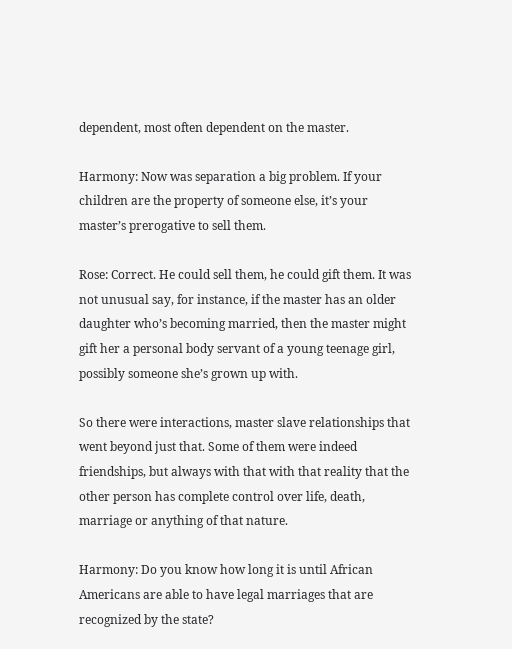dependent, most often dependent on the master.

Harmony: Now was separation a big problem. If your children are the property of someone else, it’s your master’s prerogative to sell them.

Rose: Correct. He could sell them, he could gift them. It was not unusual say, for instance, if the master has an older daughter who’s becoming married, then the master might gift her a personal body servant of a young teenage girl, possibly someone she’s grown up with.

So there were interactions, master slave relationships that went beyond just that. Some of them were indeed friendships, but always with that with that reality that the other person has complete control over life, death, marriage or anything of that nature.

Harmony: Do you know how long it is until African Americans are able to have legal marriages that are recognized by the state?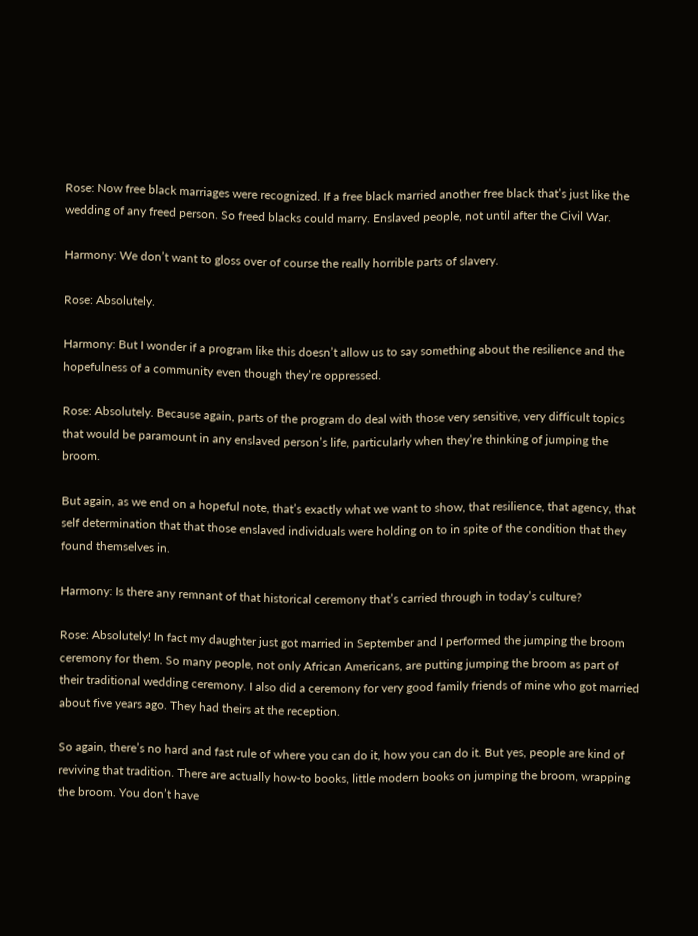Rose: Now free black marriages were recognized. If a free black married another free black that’s just like the wedding of any freed person. So freed blacks could marry. Enslaved people, not until after the Civil War.

Harmony: We don’t want to gloss over of course the really horrible parts of slavery.

Rose: Absolutely.

Harmony: But I wonder if a program like this doesn’t allow us to say something about the resilience and the hopefulness of a community even though they’re oppressed.

Rose: Absolutely. Because again, parts of the program do deal with those very sensitive, very difficult topics that would be paramount in any enslaved person’s life, particularly when they’re thinking of jumping the broom.

But again, as we end on a hopeful note, that’s exactly what we want to show, that resilience, that agency, that self determination that that those enslaved individuals were holding on to in spite of the condition that they found themselves in.

Harmony: Is there any remnant of that historical ceremony that’s carried through in today’s culture?

Rose: Absolutely! In fact my daughter just got married in September and I performed the jumping the broom ceremony for them. So many people, not only African Americans, are putting jumping the broom as part of their traditional wedding ceremony. I also did a ceremony for very good family friends of mine who got married about five years ago. They had theirs at the reception.

So again, there’s no hard and fast rule of where you can do it, how you can do it. But yes, people are kind of reviving that tradition. There are actually how-to books, little modern books on jumping the broom, wrapping the broom. You don’t have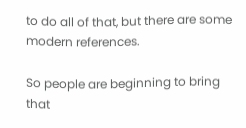to do all of that, but there are some modern references.

So people are beginning to bring that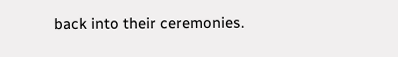back into their ceremonies.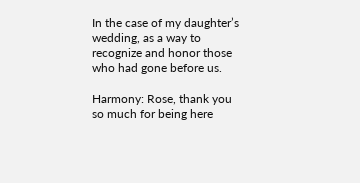In the case of my daughter’s wedding, as a way to recognize and honor those who had gone before us.

Harmony: Rose, thank you so much for being here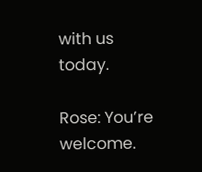with us today.

Rose: You’re welcome.